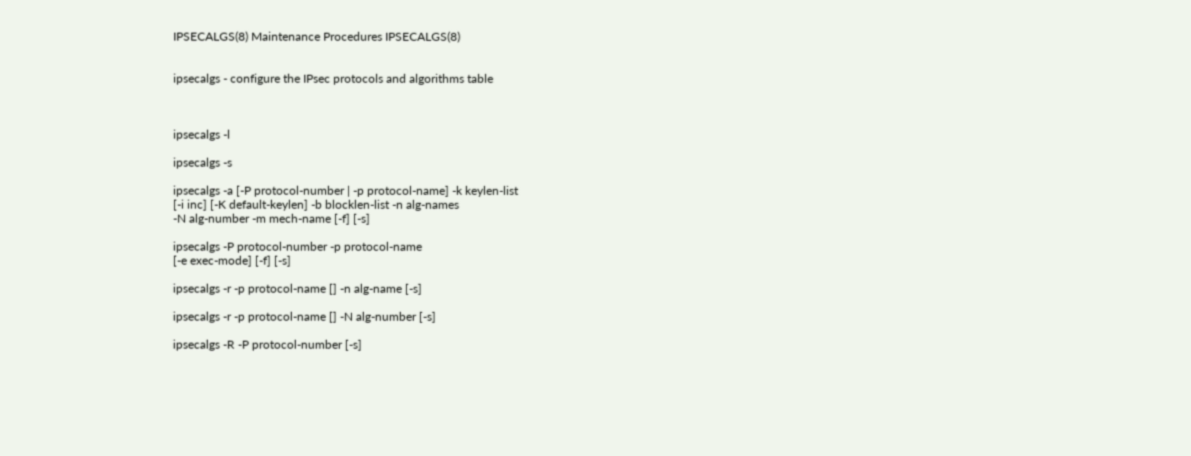IPSECALGS(8) Maintenance Procedures IPSECALGS(8)


ipsecalgs - configure the IPsec protocols and algorithms table



ipsecalgs -l

ipsecalgs -s

ipsecalgs -a [-P protocol-number | -p protocol-name] -k keylen-list
[-i inc] [-K default-keylen] -b blocklen-list -n alg-names
-N alg-number -m mech-name [-f] [-s]

ipsecalgs -P protocol-number -p protocol-name
[-e exec-mode] [-f] [-s]

ipsecalgs -r -p protocol-name [] -n alg-name [-s]

ipsecalgs -r -p protocol-name [] -N alg-number [-s]

ipsecalgs -R -P protocol-number [-s]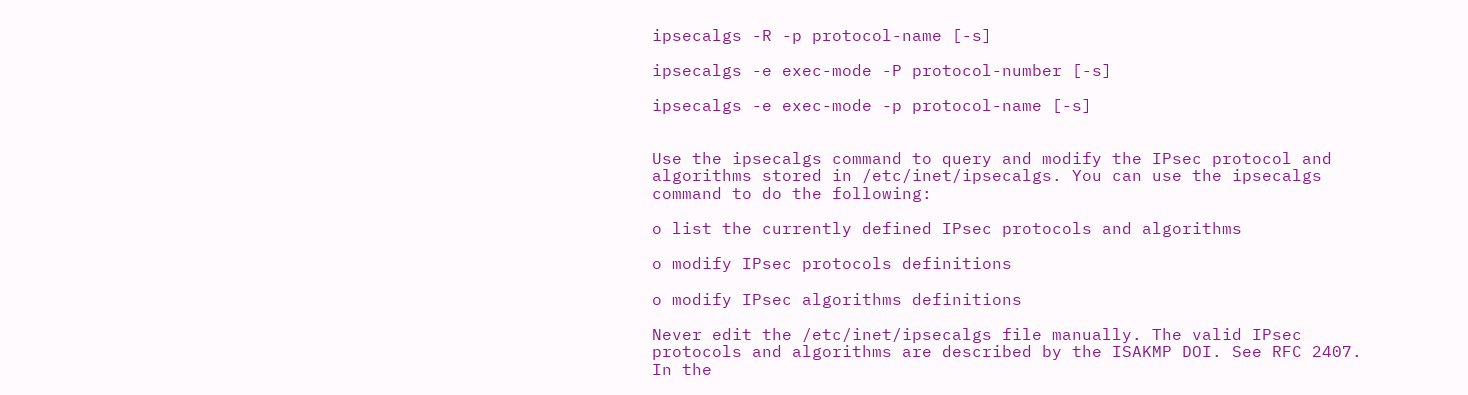ipsecalgs -R -p protocol-name [-s]

ipsecalgs -e exec-mode -P protocol-number [-s]

ipsecalgs -e exec-mode -p protocol-name [-s]


Use the ipsecalgs command to query and modify the IPsec protocol and
algorithms stored in /etc/inet/ipsecalgs. You can use the ipsecalgs
command to do the following:

o list the currently defined IPsec protocols and algorithms

o modify IPsec protocols definitions

o modify IPsec algorithms definitions

Never edit the /etc/inet/ipsecalgs file manually. The valid IPsec
protocols and algorithms are described by the ISAKMP DOI. See RFC 2407.
In the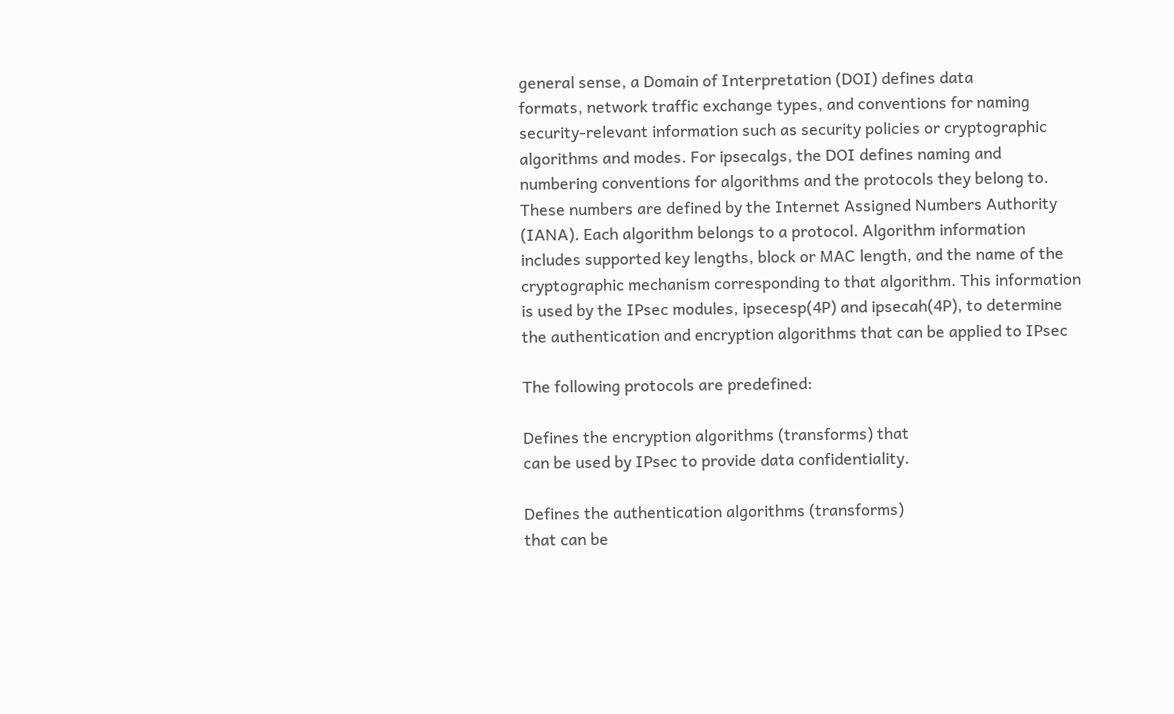general sense, a Domain of Interpretation (DOI) defines data
formats, network traffic exchange types, and conventions for naming
security-relevant information such as security policies or cryptographic
algorithms and modes. For ipsecalgs, the DOI defines naming and
numbering conventions for algorithms and the protocols they belong to.
These numbers are defined by the Internet Assigned Numbers Authority
(IANA). Each algorithm belongs to a protocol. Algorithm information
includes supported key lengths, block or MAC length, and the name of the
cryptographic mechanism corresponding to that algorithm. This information
is used by the IPsec modules, ipsecesp(4P) and ipsecah(4P), to determine
the authentication and encryption algorithms that can be applied to IPsec

The following protocols are predefined:

Defines the encryption algorithms (transforms) that
can be used by IPsec to provide data confidentiality.

Defines the authentication algorithms (transforms)
that can be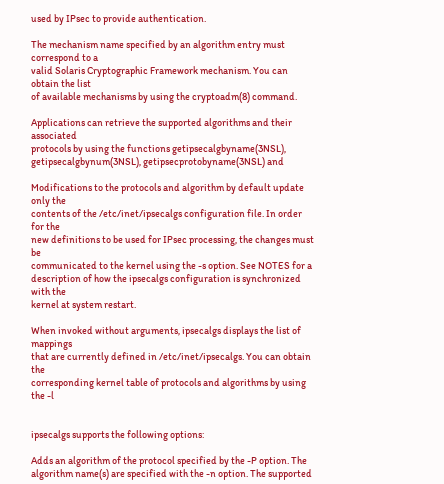used by IPsec to provide authentication.

The mechanism name specified by an algorithm entry must correspond to a
valid Solaris Cryptographic Framework mechanism. You can obtain the list
of available mechanisms by using the cryptoadm(8) command.

Applications can retrieve the supported algorithms and their associated
protocols by using the functions getipsecalgbyname(3NSL),
getipsecalgbynum(3NSL), getipsecprotobyname(3NSL) and

Modifications to the protocols and algorithm by default update only the
contents of the /etc/inet/ipsecalgs configuration file. In order for the
new definitions to be used for IPsec processing, the changes must be
communicated to the kernel using the -s option. See NOTES for a
description of how the ipsecalgs configuration is synchronized with the
kernel at system restart.

When invoked without arguments, ipsecalgs displays the list of mappings
that are currently defined in /etc/inet/ipsecalgs. You can obtain the
corresponding kernel table of protocols and algorithms by using the -l


ipsecalgs supports the following options:

Adds an algorithm of the protocol specified by the -P option. The
algorithm name(s) are specified with the -n option. The supported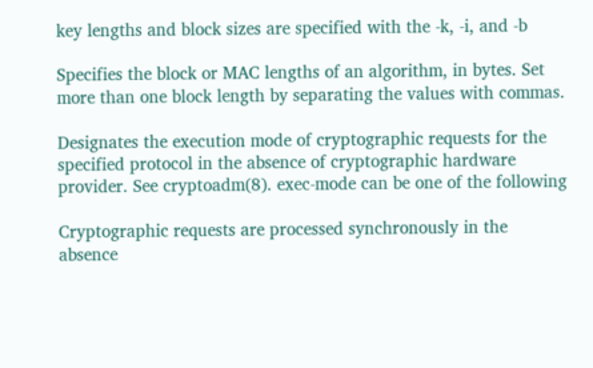key lengths and block sizes are specified with the -k, -i, and -b

Specifies the block or MAC lengths of an algorithm, in bytes. Set
more than one block length by separating the values with commas.

Designates the execution mode of cryptographic requests for the
specified protocol in the absence of cryptographic hardware
provider. See cryptoadm(8). exec-mode can be one of the following

Cryptographic requests are processed synchronously in the
absence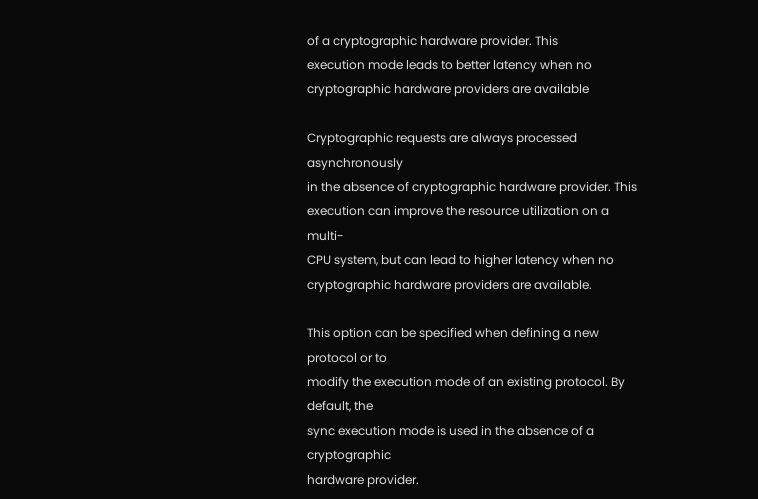of a cryptographic hardware provider. This
execution mode leads to better latency when no
cryptographic hardware providers are available

Cryptographic requests are always processed asynchronously
in the absence of cryptographic hardware provider. This
execution can improve the resource utilization on a multi-
CPU system, but can lead to higher latency when no
cryptographic hardware providers are available.

This option can be specified when defining a new protocol or to
modify the execution mode of an existing protocol. By default, the
sync execution mode is used in the absence of a cryptographic
hardware provider.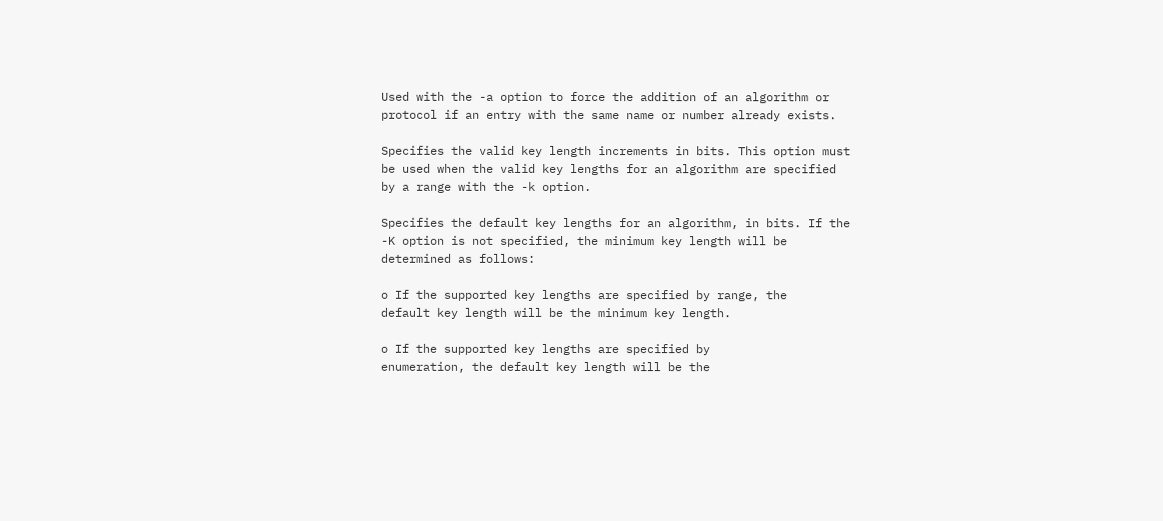Used with the -a option to force the addition of an algorithm or
protocol if an entry with the same name or number already exists.

Specifies the valid key length increments in bits. This option must
be used when the valid key lengths for an algorithm are specified
by a range with the -k option.

Specifies the default key lengths for an algorithm, in bits. If the
-K option is not specified, the minimum key length will be
determined as follows:

o If the supported key lengths are specified by range, the
default key length will be the minimum key length.

o If the supported key lengths are specified by
enumeration, the default key length will be the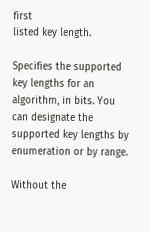first
listed key length.

Specifies the supported key lengths for an algorithm, in bits. You
can designate the supported key lengths by enumeration or by range.

Without the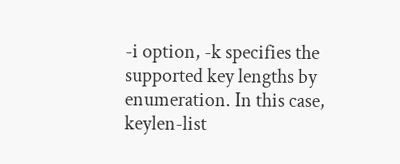-i option, -k specifies the supported key lengths by
enumeration. In this case, keylen-list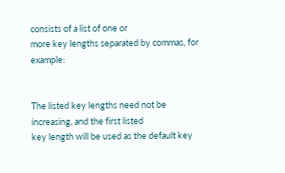consists of a list of one or
more key lengths separated by commas, for example:


The listed key lengths need not be increasing, and the first listed
key length will be used as the default key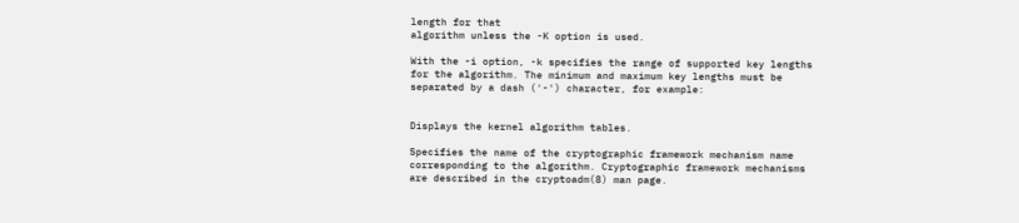length for that
algorithm unless the -K option is used.

With the -i option, -k specifies the range of supported key lengths
for the algorithm. The minimum and maximum key lengths must be
separated by a dash ('-') character, for example:


Displays the kernel algorithm tables.

Specifies the name of the cryptographic framework mechanism name
corresponding to the algorithm. Cryptographic framework mechanisms
are described in the cryptoadm(8) man page.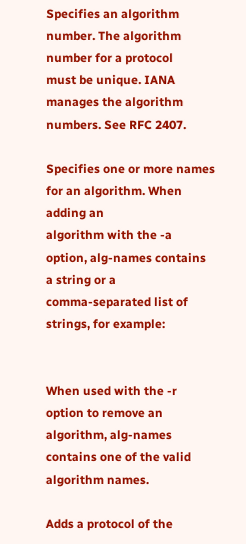Specifies an algorithm number. The algorithm number for a protocol
must be unique. IANA manages the algorithm numbers. See RFC 2407.

Specifies one or more names for an algorithm. When adding an
algorithm with the -a option, alg-names contains a string or a
comma-separated list of strings, for example:


When used with the -r option to remove an algorithm, alg-names
contains one of the valid algorithm names.

Adds a protocol of the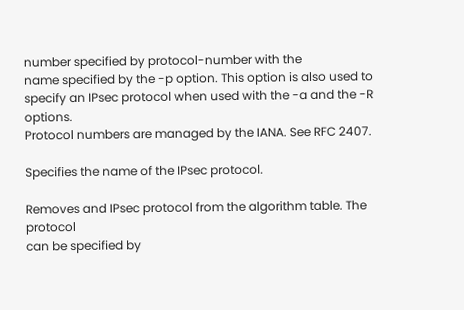number specified by protocol-number with the
name specified by the -p option. This option is also used to
specify an IPsec protocol when used with the -a and the -R options.
Protocol numbers are managed by the IANA. See RFC 2407.

Specifies the name of the IPsec protocol.

Removes and IPsec protocol from the algorithm table. The protocol
can be specified by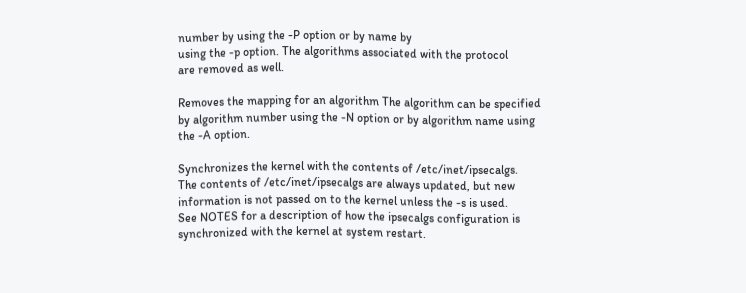number by using the -P option or by name by
using the -p option. The algorithms associated with the protocol
are removed as well.

Removes the mapping for an algorithm The algorithm can be specified
by algorithm number using the -N option or by algorithm name using
the -A option.

Synchronizes the kernel with the contents of /etc/inet/ipsecalgs.
The contents of /etc/inet/ipsecalgs are always updated, but new
information is not passed on to the kernel unless the -s is used.
See NOTES for a description of how the ipsecalgs configuration is
synchronized with the kernel at system restart.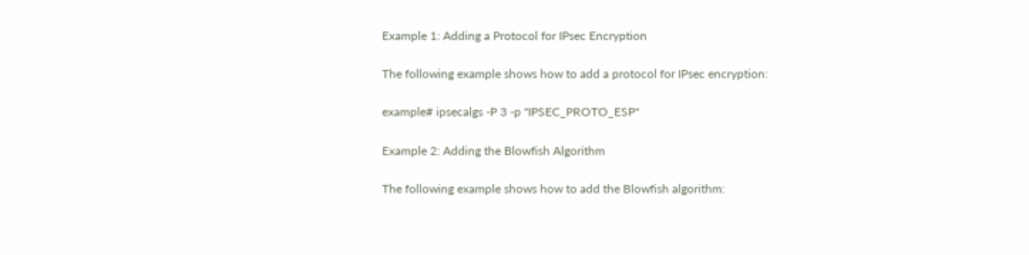Example 1: Adding a Protocol for IPsec Encryption

The following example shows how to add a protocol for IPsec encryption:

example# ipsecalgs -P 3 -p "IPSEC_PROTO_ESP"

Example 2: Adding the Blowfish Algorithm

The following example shows how to add the Blowfish algorithm: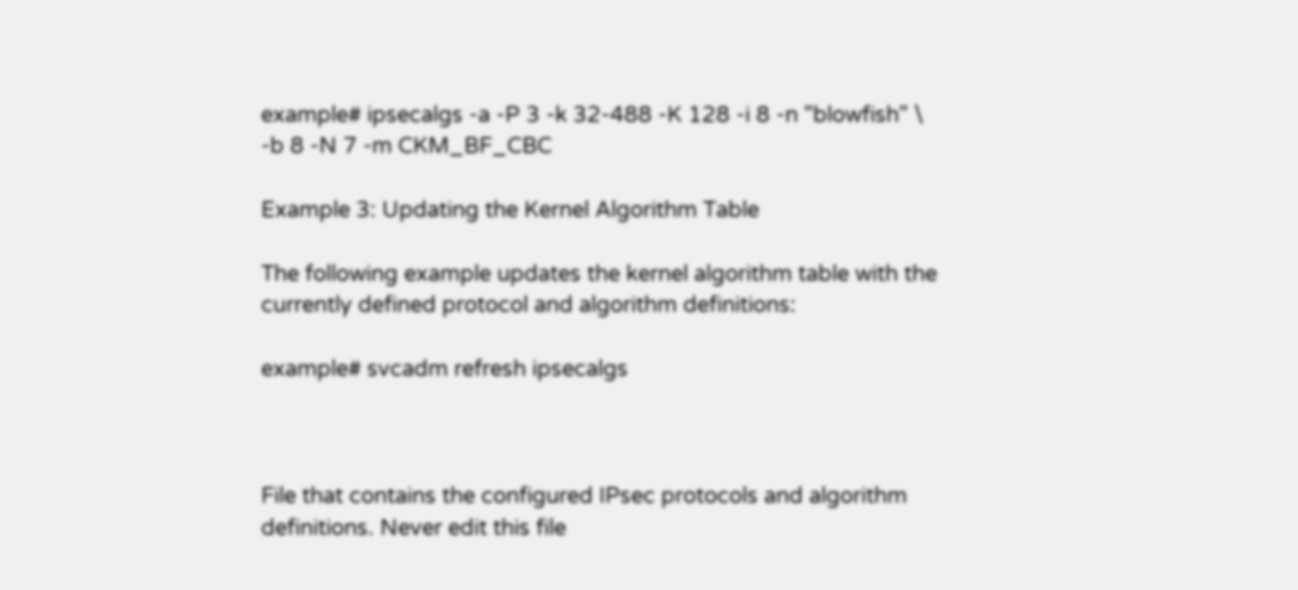example# ipsecalgs -a -P 3 -k 32-488 -K 128 -i 8 -n "blowfish" \
-b 8 -N 7 -m CKM_BF_CBC

Example 3: Updating the Kernel Algorithm Table

The following example updates the kernel algorithm table with the
currently defined protocol and algorithm definitions:

example# svcadm refresh ipsecalgs



File that contains the configured IPsec protocols and algorithm
definitions. Never edit this file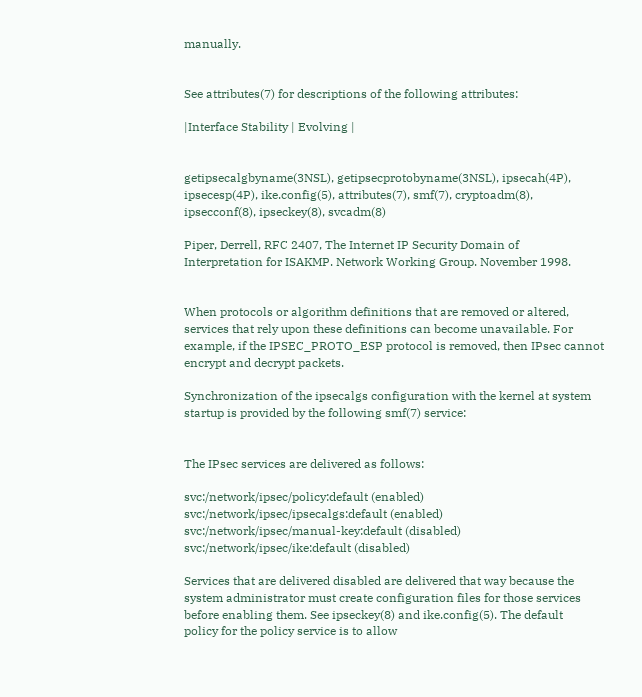manually.


See attributes(7) for descriptions of the following attributes:

|Interface Stability | Evolving |


getipsecalgbyname(3NSL), getipsecprotobyname(3NSL), ipsecah(4P),
ipsecesp(4P), ike.config(5), attributes(7), smf(7), cryptoadm(8),
ipsecconf(8), ipseckey(8), svcadm(8)

Piper, Derrell, RFC 2407, The Internet IP Security Domain of
Interpretation for ISAKMP. Network Working Group. November 1998.


When protocols or algorithm definitions that are removed or altered,
services that rely upon these definitions can become unavailable. For
example, if the IPSEC_PROTO_ESP protocol is removed, then IPsec cannot
encrypt and decrypt packets.

Synchronization of the ipsecalgs configuration with the kernel at system
startup is provided by the following smf(7) service:


The IPsec services are delivered as follows:

svc:/network/ipsec/policy:default (enabled)
svc:/network/ipsec/ipsecalgs:default (enabled)
svc:/network/ipsec/manual-key:default (disabled)
svc:/network/ipsec/ike:default (disabled)

Services that are delivered disabled are delivered that way because the
system administrator must create configuration files for those services
before enabling them. See ipseckey(8) and ike.config(5). The default
policy for the policy service is to allow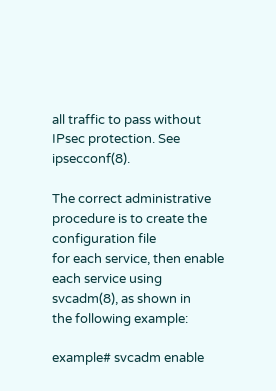all traffic to pass without
IPsec protection. See ipsecconf(8).

The correct administrative procedure is to create the configuration file
for each service, then enable each service using svcadm(8), as shown in
the following example:

example# svcadm enable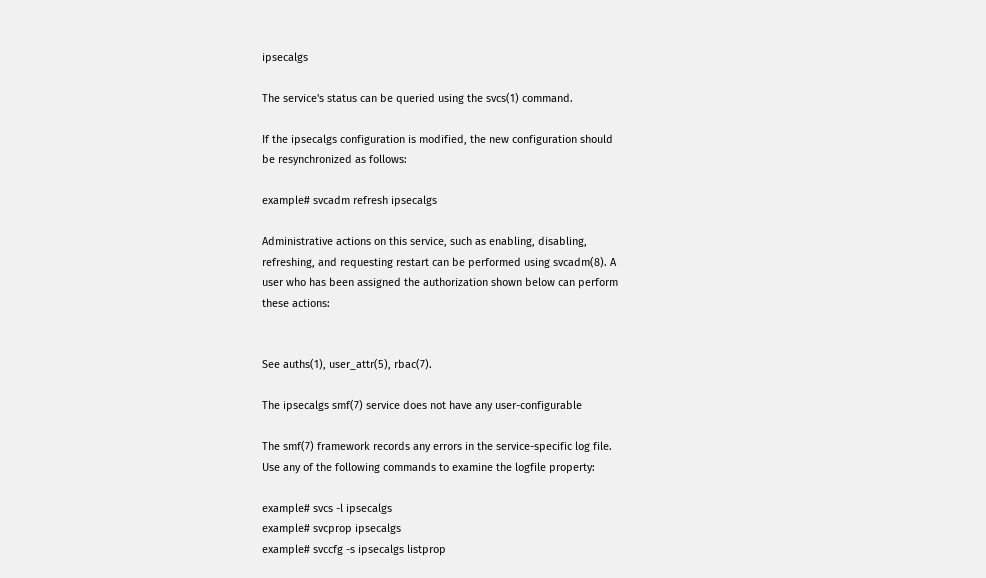ipsecalgs

The service's status can be queried using the svcs(1) command.

If the ipsecalgs configuration is modified, the new configuration should
be resynchronized as follows:

example# svcadm refresh ipsecalgs

Administrative actions on this service, such as enabling, disabling,
refreshing, and requesting restart can be performed using svcadm(8). A
user who has been assigned the authorization shown below can perform
these actions:


See auths(1), user_attr(5), rbac(7).

The ipsecalgs smf(7) service does not have any user-configurable

The smf(7) framework records any errors in the service-specific log file.
Use any of the following commands to examine the logfile property:

example# svcs -l ipsecalgs
example# svcprop ipsecalgs
example# svccfg -s ipsecalgs listprop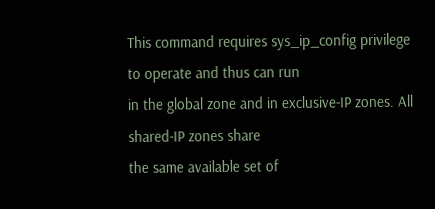This command requires sys_ip_config privilege to operate and thus can run
in the global zone and in exclusive-IP zones. All shared-IP zones share
the same available set of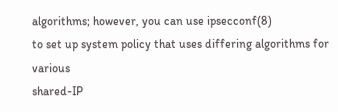algorithms; however, you can use ipsecconf(8)
to set up system policy that uses differing algorithms for various
shared-IP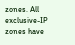zones. All exclusive-IP zones have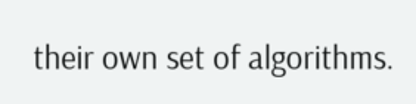their own set of algorithms.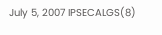July 5, 2007 IPSECALGS(8)